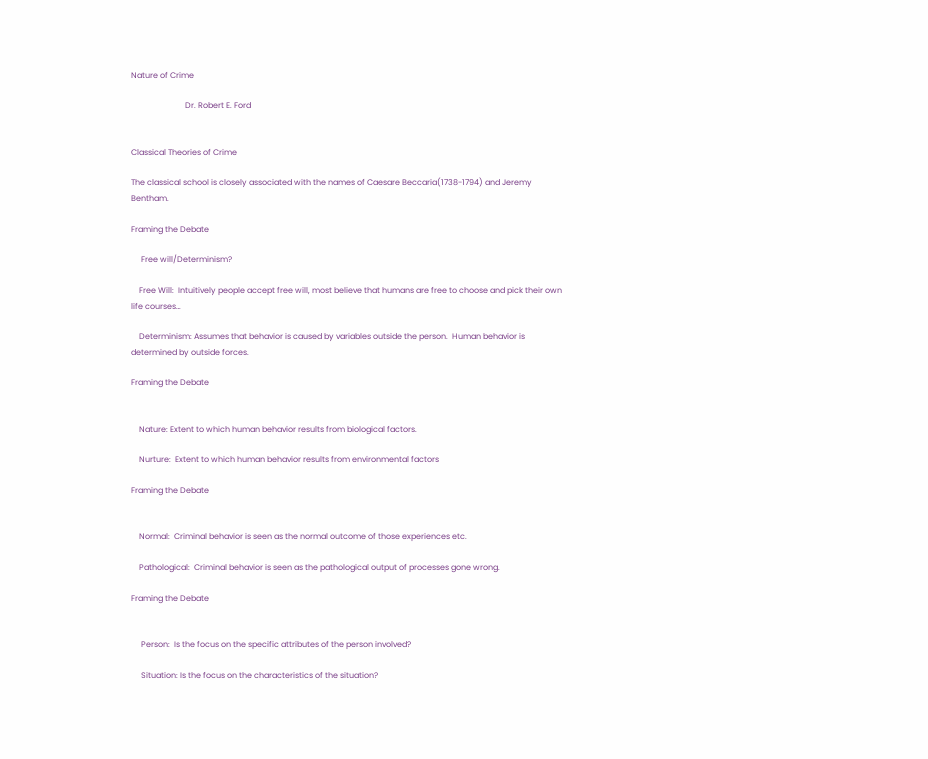Nature of Crime

                           Dr. Robert E. Ford


Classical Theories of Crime

The classical school is closely associated with the names of Caesare Beccaria(1738-1794) and Jeremy Bentham.

Framing the Debate

     Free will/Determinism?

    Free Will:  Intuitively people accept free will, most believe that humans are free to choose and pick their own life courses…

    Determinism: Assumes that behavior is caused by variables outside the person.  Human behavior is determined by outside forces.

Framing the Debate


    Nature: Extent to which human behavior results from biological factors.

    Nurture:  Extent to which human behavior results from environmental factors

Framing the Debate


    Normal:  Criminal behavior is seen as the normal outcome of those experiences etc.

    Pathological:  Criminal behavior is seen as the pathological output of processes gone wrong.

Framing the Debate


     Person:  Is the focus on the specific attributes of the person involved?

     Situation: Is the focus on the characteristics of the situation?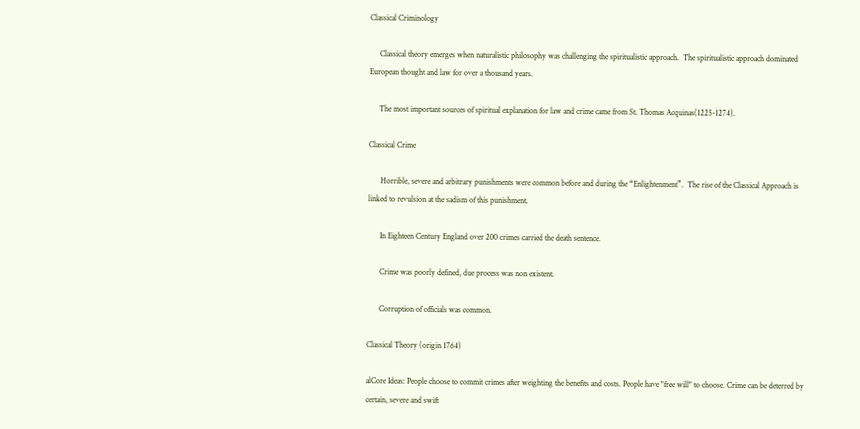Classical Criminology

     Classical theory emerges when naturalistic philosophy was challenging the spiritualistic approach.  The spiritualistic approach dominated European thought and law for over a thousand years.

     The most important sources of spiritual explanation for law and crime came from St. Thomas Acquinas(1225-1274).

Classical Crime

      Horrible, severe and arbitrary punishments were common before and during the “Enlightenment”.  The rise of the Classical Approach is linked to revulsion at the sadism of this punishment.

      In Eighteen Century England over 200 crimes carried the death sentence.

      Crime was poorly defined, due process was non existent.

      Corruption of officials was common.

Classical Theory (origin 1764)

alCore Ideas: People choose to commit crimes after weighting the benefits and costs. People have "free will" to choose. Crime can be deterred by certain, severe and swift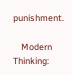punishment.

    Modern Thinking: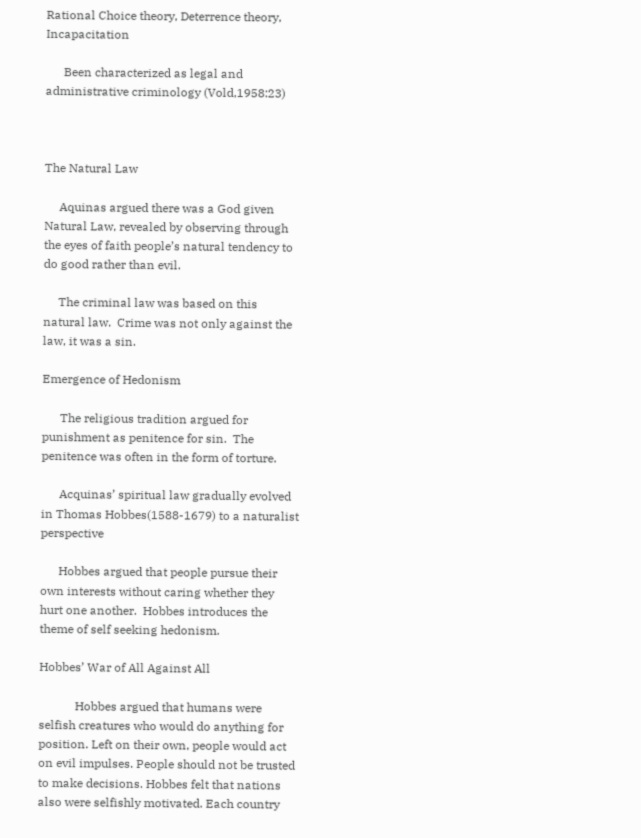Rational Choice theory, Deterrence theory, Incapacitation

      Been characterized as legal and administrative criminology (Vold,1958:23)



The Natural Law

     Aquinas argued there was a God given Natural Law, revealed by observing through the eyes of faith people’s natural tendency to do good rather than evil.

     The criminal law was based on this natural law.  Crime was not only against the law, it was a sin.

Emergence of Hedonism

      The religious tradition argued for punishment as penitence for sin.  The penitence was often in the form of torture.

      Acquinas’ spiritual law gradually evolved in Thomas Hobbes(1588-1679) to a naturalist perspective

      Hobbes argued that people pursue their own interests without caring whether they hurt one another.  Hobbes introduces the theme of self seeking hedonism.

Hobbes’ War of All Against All

            Hobbes argued that humans were selfish creatures who would do anything for position. Left on their own, people would act on evil impulses. People should not be trusted to make decisions. Hobbes felt that nations also were selfishly motivated. Each country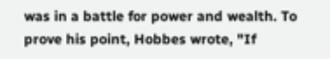was in a battle for power and wealth. To prove his point, Hobbes wrote, "If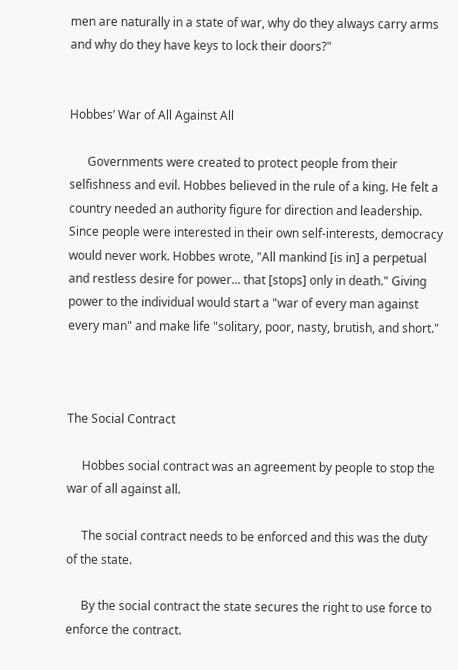men are naturally in a state of war, why do they always carry arms and why do they have keys to lock their doors?"


Hobbes’ War of All Against All

      Governments were created to protect people from their selfishness and evil. Hobbes believed in the rule of a king. He felt a country needed an authority figure for direction and leadership. Since people were interested in their own self-interests, democracy would never work. Hobbes wrote, "All mankind [is in] a perpetual and restless desire for power... that [stops] only in death." Giving power to the individual would start a "war of every man against every man" and make life "solitary, poor, nasty, brutish, and short."



The Social Contract

     Hobbes social contract was an agreement by people to stop the war of all against all.

     The social contract needs to be enforced and this was the duty of the state.

     By the social contract the state secures the right to use force to enforce the contract.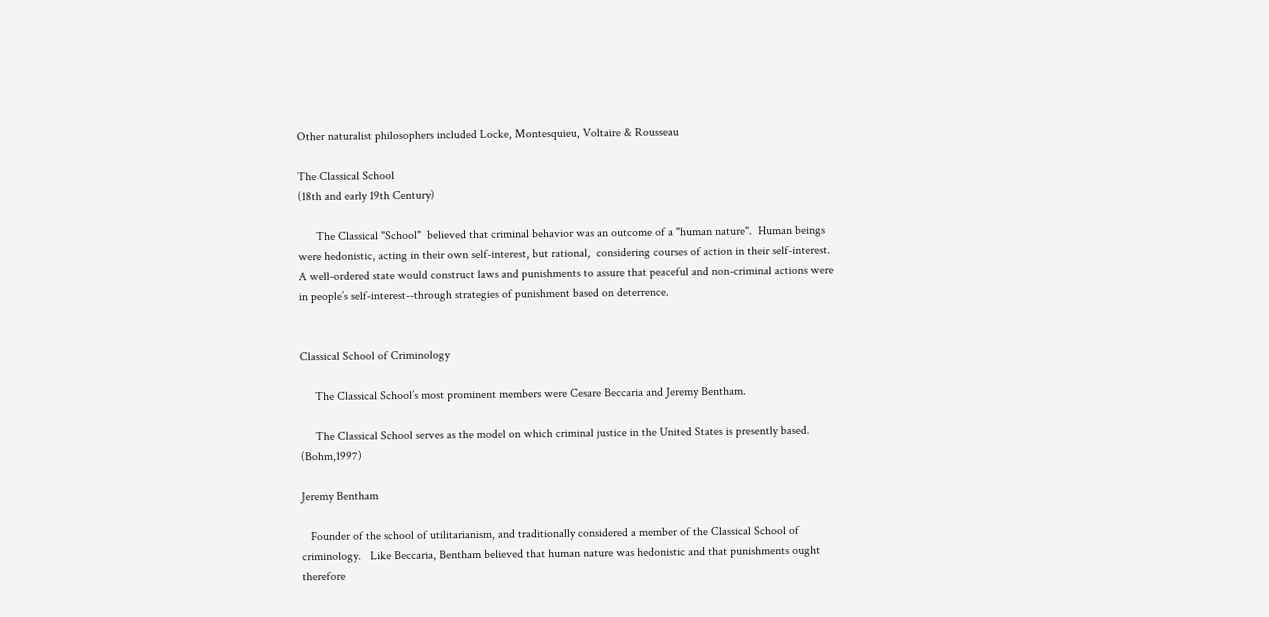Other naturalist philosophers included Locke, Montesquieu, Voltaire & Rousseau

The Classical School
(18th and early 19th Century)

      The Classical "School"  believed that criminal behavior was an outcome of a "human nature".  Human beings were hedonistic, acting in their own self-interest, but rational,  considering courses of action in their self-interest.  A well-ordered state would construct laws and punishments to assure that peaceful and non-criminal actions were in people’s self-interest--through strategies of punishment based on deterrence.


Classical School of Criminology

     The Classical School’s most prominent members were Cesare Beccaria and Jeremy Bentham.

     The Classical School serves as the model on which criminal justice in the United States is presently based. (Bohm,1997)

Jeremy Bentham

   Founder of the school of utilitarianism, and traditionally considered a member of the Classical School of criminology.   Like Beccaria, Bentham believed that human nature was hedonistic and that punishments ought therefore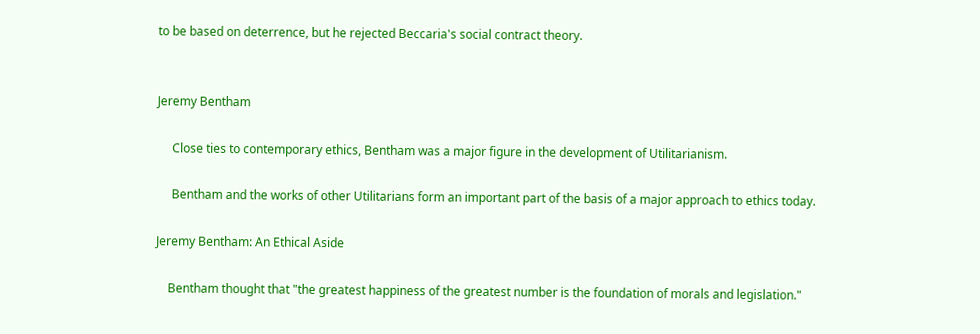to be based on deterrence, but he rejected Beccaria's social contract theory.


Jeremy Bentham

     Close ties to contemporary ethics, Bentham was a major figure in the development of Utilitarianism.

     Bentham and the works of other Utilitarians form an important part of the basis of a major approach to ethics today.

Jeremy Bentham: An Ethical Aside

    Bentham thought that "the greatest happiness of the greatest number is the foundation of morals and legislation."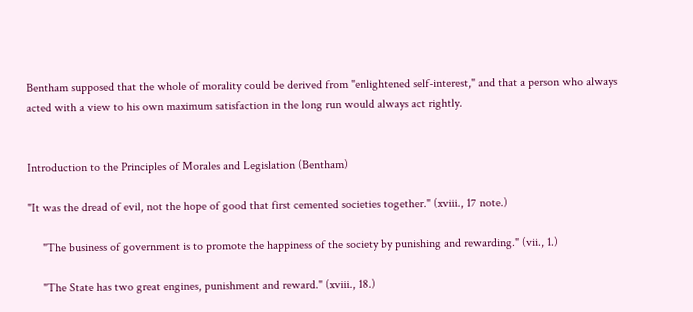Bentham supposed that the whole of morality could be derived from "enlightened self-interest," and that a person who always acted with a view to his own maximum satisfaction in the long run would always act rightly.


Introduction to the Principles of Morales and Legislation (Bentham)

"It was the dread of evil, not the hope of good that first cemented societies together." (xviii., 17 note.)

     "The business of government is to promote the happiness of the society by punishing and rewarding." (vii., 1.)

     "The State has two great engines, punishment and reward." (xviii., 18.)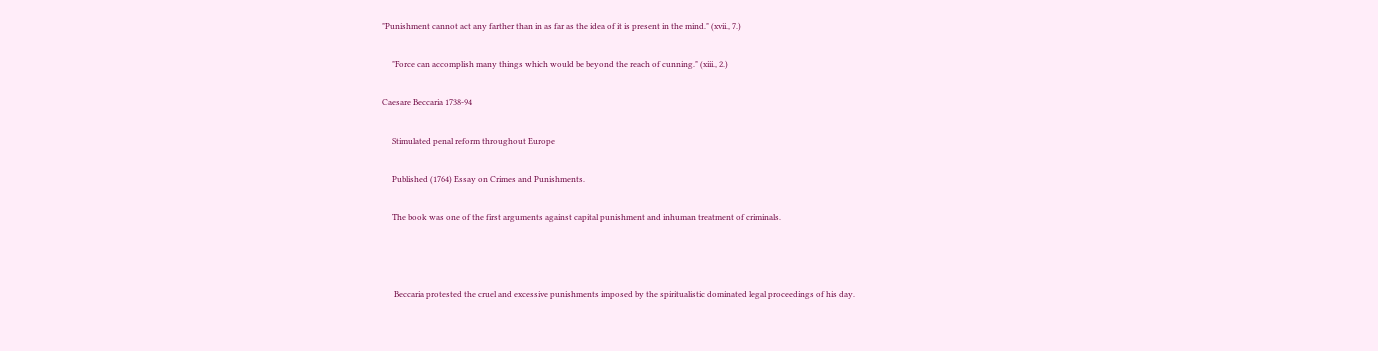"Punishment cannot act any farther than in as far as the idea of it is present in the mind." (xvii., 7.)

     "Force can accomplish many things which would be beyond the reach of cunning." (xiii., 2.)

Caesare Beccaria 1738-94

     Stimulated penal reform throughout Europe

     Published (1764) Essay on Crimes and Punishments.

     The book was one of the first arguments against capital punishment and inhuman treatment of criminals.



      Beccaria protested the cruel and excessive punishments imposed by the spiritualistic dominated legal proceedings of his day.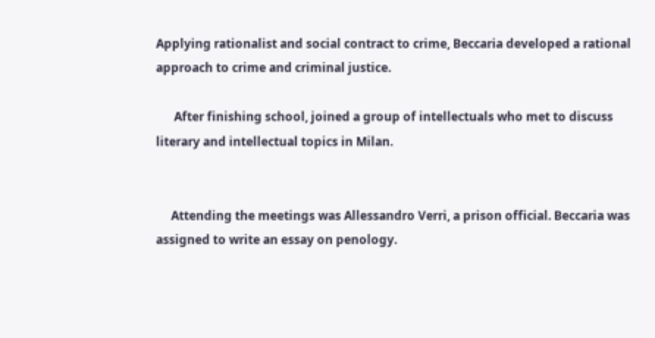Applying rationalist and social contract to crime, Beccaria developed a rational approach to crime and criminal justice.

      After finishing school, joined a group of intellectuals who met to discuss literary and intellectual topics in Milan.


     Attending the meetings was Allessandro Verri, a prison official. Beccaria was assigned to write an essay on penology.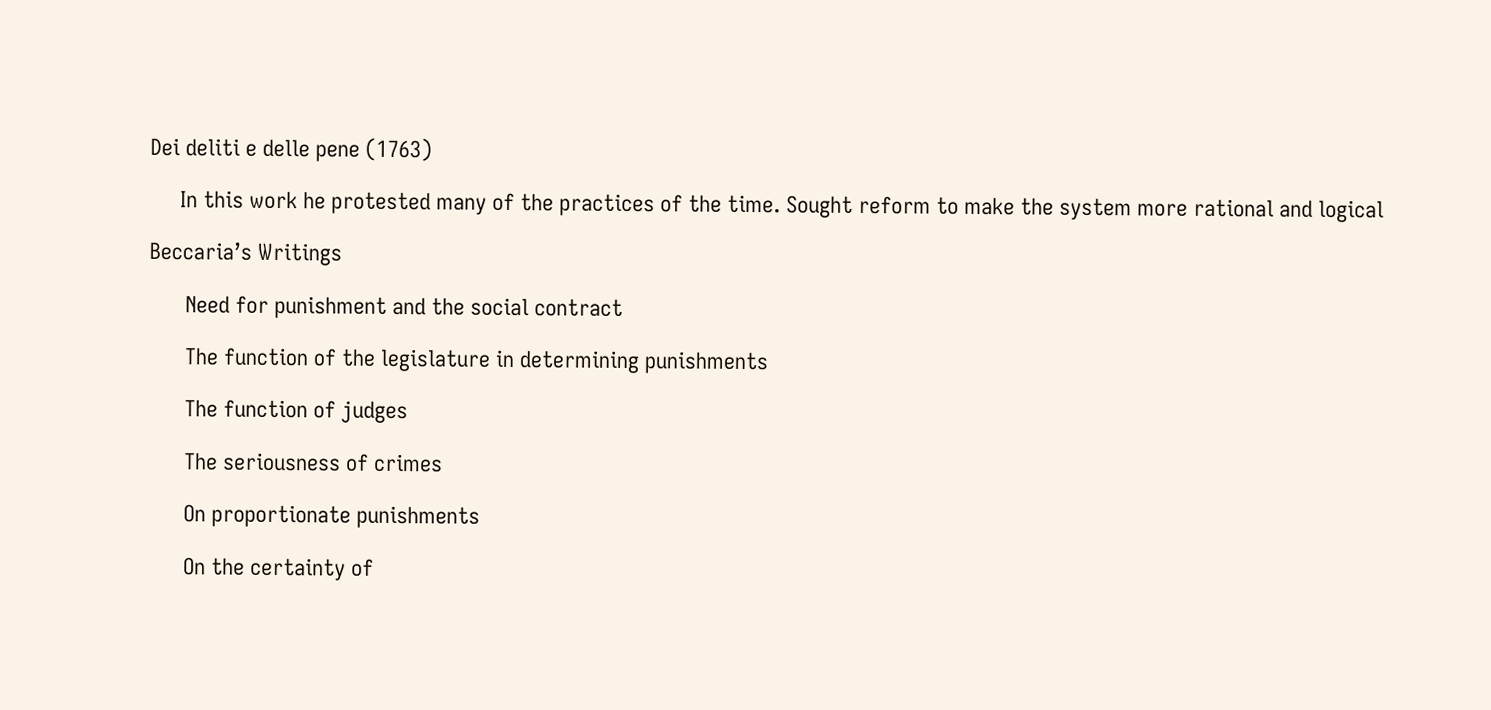Dei deliti e delle pene (1763)

     In this work he protested many of the practices of the time. Sought reform to make the system more rational and logical

Beccaria’s Writings

      Need for punishment and the social contract

      The function of the legislature in determining punishments

      The function of judges

      The seriousness of crimes

      On proportionate punishments

      On the certainty of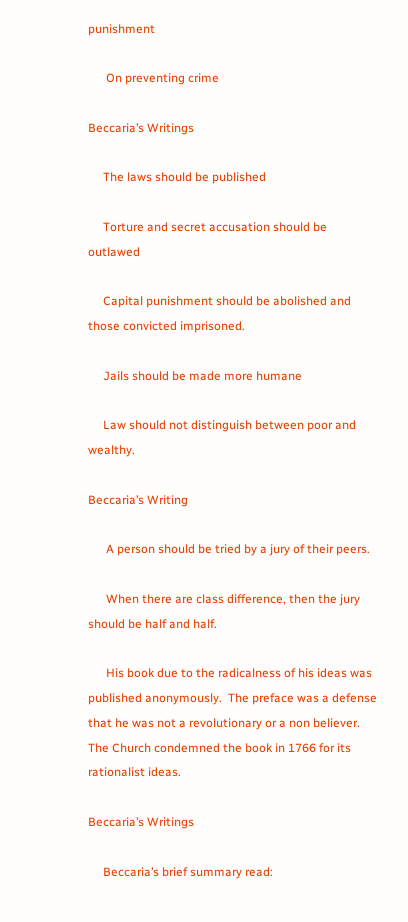punishment

      On preventing crime

Beccaria’s Writings

     The laws should be published

     Torture and secret accusation should be outlawed

     Capital punishment should be abolished and  those convicted imprisoned.

     Jails should be made more humane

     Law should not distinguish between poor and wealthy.

Beccaria’s Writing

      A person should be tried by a jury of their peers.

      When there are class difference, then the jury should be half and half.

      His book due to the radicalness of his ideas was published anonymously.  The preface was a defense that he was not a revolutionary or a non believer.  The Church condemned the book in 1766 for its rationalist ideas.

Beccaria’s Writings

     Beccaria’s brief summary read: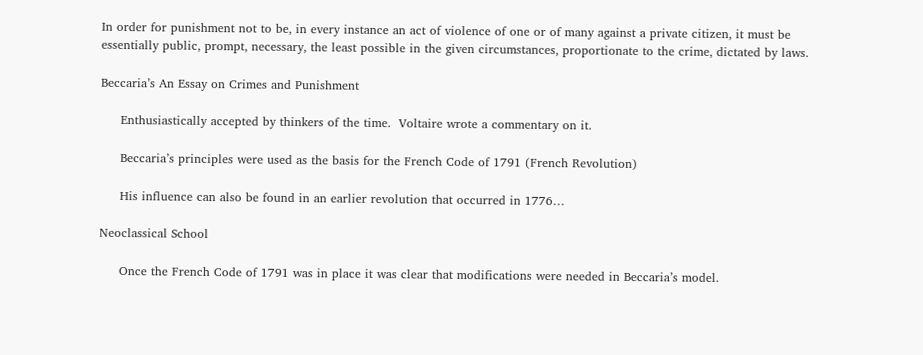In order for punishment not to be, in every instance an act of violence of one or of many against a private citizen, it must be essentially public, prompt, necessary, the least possible in the given circumstances, proportionate to the crime, dictated by laws.

Beccaria’s An Essay on Crimes and Punishment

     Enthusiastically accepted by thinkers of the time.  Voltaire wrote a commentary on it.

     Beccaria’s principles were used as the basis for the French Code of 1791 (French Revolution)

     His influence can also be found in an earlier revolution that occurred in 1776…

Neoclassical School

     Once the French Code of 1791 was in place it was clear that modifications were needed in Beccaria’s model.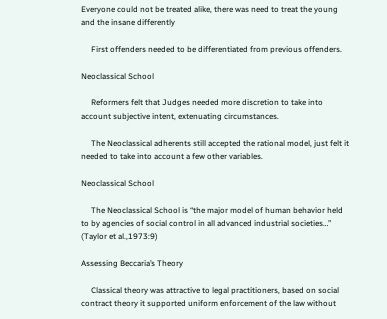Everyone could not be treated alike, there was need to treat the young and the insane differently

     First offenders needed to be differentiated from previous offenders.

Neoclassical School

     Reformers felt that Judges needed more discretion to take into account subjective intent, extenuating circumstances.

     The Neoclassical adherents still accepted the rational model, just felt it needed to take into account a few other variables.

Neoclassical School

     The Neoclassical School is “the major model of human behavior held to by agencies of social control in all advanced industrial societies…” (Taylor et al.,1973:9)

Assessing Beccaria’s Theory

     Classical theory was attractive to legal practitioners, based on social contract theory it supported uniform enforcement of the law without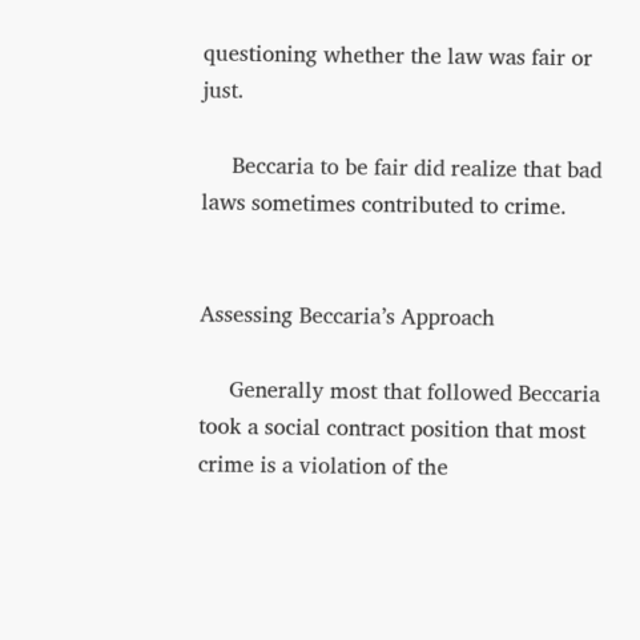questioning whether the law was fair or just.

     Beccaria to be fair did realize that bad laws sometimes contributed to crime.


Assessing Beccaria’s Approach

     Generally most that followed Beccaria took a social contract position that most crime is a violation of the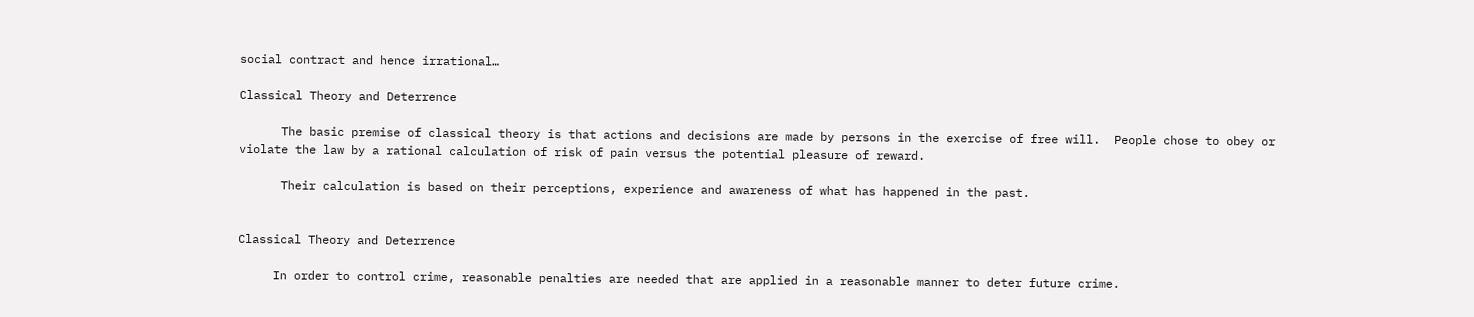social contract and hence irrational…

Classical Theory and Deterrence

      The basic premise of classical theory is that actions and decisions are made by persons in the exercise of free will.  People chose to obey or violate the law by a rational calculation of risk of pain versus the potential pleasure of reward.

      Their calculation is based on their perceptions, experience and awareness of what has happened in the past.


Classical Theory and Deterrence

     In order to control crime, reasonable penalties are needed that are applied in a reasonable manner to deter future crime.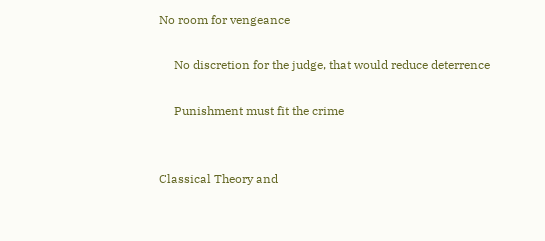No room for vengeance

     No discretion for the judge, that would reduce deterrence

     Punishment must fit the crime


Classical Theory and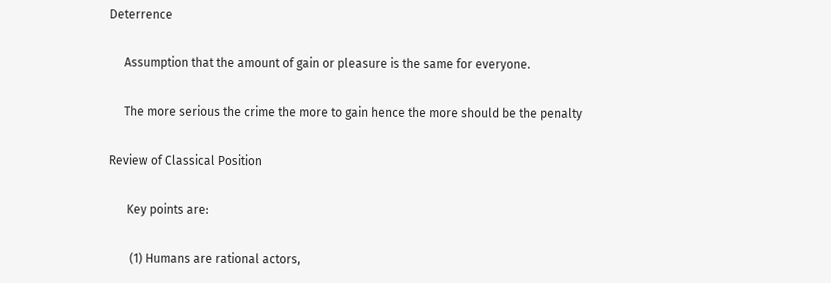Deterrence

     Assumption that the amount of gain or pleasure is the same for everyone.

     The more serious the crime the more to gain hence the more should be the penalty

Review of Classical Position

      Key points are:

       (1) Humans are rational actors,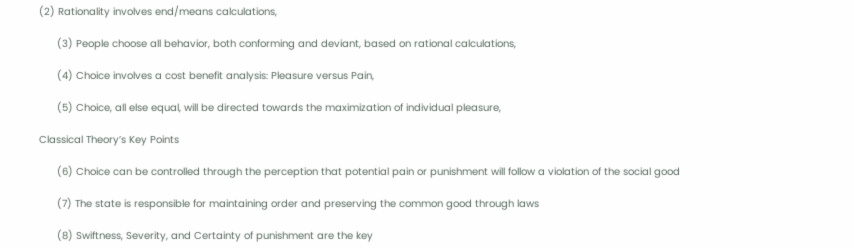(2) Rationality involves end/means calculations,

      (3) People choose all behavior, both conforming and deviant, based on rational calculations,

      (4) Choice involves a cost benefit analysis: Pleasure versus Pain,

      (5) Choice, all else equal, will be directed towards the maximization of individual pleasure,

Classical Theory’s Key Points

      (6) Choice can be controlled through the perception that potential pain or punishment will follow a violation of the social good

      (7) The state is responsible for maintaining order and preserving the common good through laws

      (8) Swiftness, Severity, and Certainty of punishment are the key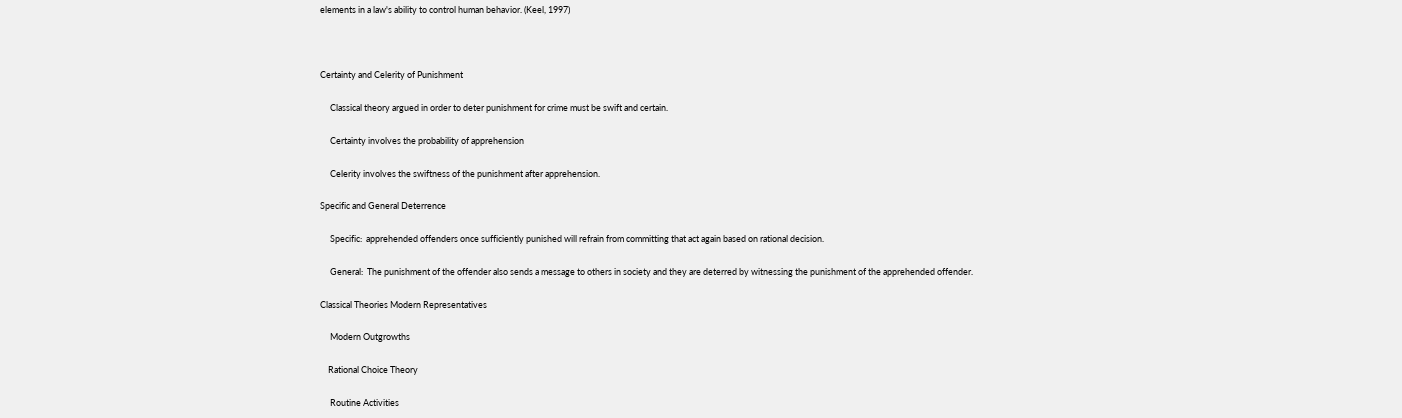elements in a law's ability to control human behavior. (Keel, 1997)



Certainty and Celerity of Punishment

     Classical theory argued in order to deter punishment for crime must be swift and certain.

     Certainty involves the probability of apprehension

     Celerity involves the swiftness of the punishment after apprehension.

Specific and General Deterrence

     Specific:  apprehended offenders once sufficiently punished will refrain from committing that act again based on rational decision.

     General:  The punishment of the offender also sends a message to others in society and they are deterred by witnessing the punishment of the apprehended offender.

Classical Theories Modern Representatives

     Modern Outgrowths

    Rational Choice Theory

     Routine Activities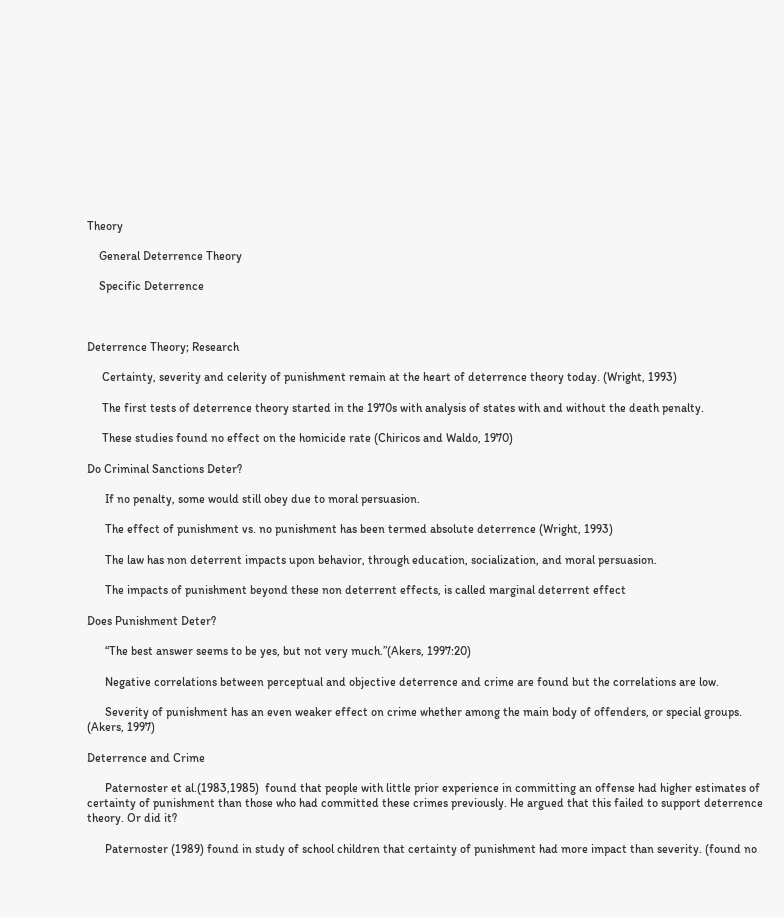Theory

    General Deterrence Theory

    Specific Deterrence



Deterrence Theory; Research

     Certainty, severity and celerity of punishment remain at the heart of deterrence theory today. (Wright, 1993)

     The first tests of deterrence theory started in the 1970s with analysis of states with and without the death penalty.

     These studies found no effect on the homicide rate (Chiricos and Waldo, 1970)

Do Criminal Sanctions Deter?

      If no penalty, some would still obey due to moral persuasion.

      The effect of punishment vs. no punishment has been termed absolute deterrence (Wright, 1993)

      The law has non deterrent impacts upon behavior, through education, socialization, and moral persuasion.

      The impacts of punishment beyond these non deterrent effects, is called marginal deterrent effect

Does Punishment Deter?

      “The best answer seems to be yes, but not very much.”(Akers, 1997:20)

      Negative correlations between perceptual and objective deterrence and crime are found but the correlations are low.

      Severity of punishment has an even weaker effect on crime whether among the main body of offenders, or special groups.  (Akers, 1997)

Deterrence and Crime

      Paternoster et al.(1983,1985)  found that people with little prior experience in committing an offense had higher estimates of certainty of punishment than those who had committed these crimes previously. He argued that this failed to support deterrence theory. Or did it?

      Paternoster (1989) found in study of school children that certainty of punishment had more impact than severity. (found no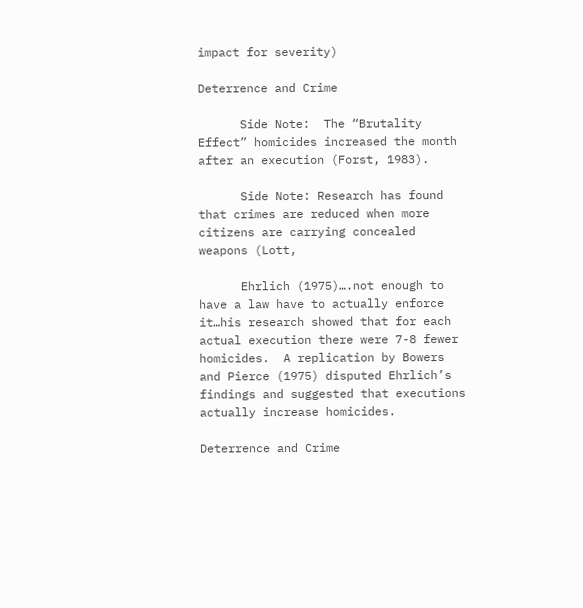impact for severity)

Deterrence and Crime

      Side Note:  The “Brutality Effect” homicides increased the month after an execution (Forst, 1983).

      Side Note: Research has found that crimes are reduced when more citizens are carrying concealed weapons (Lott,

      Ehrlich (1975)….not enough to have a law have to actually enforce it…his research showed that for each actual execution there were 7-8 fewer homicides.  A replication by Bowers and Pierce (1975) disputed Ehrlich’s findings and suggested that executions actually increase homicides.

Deterrence and Crime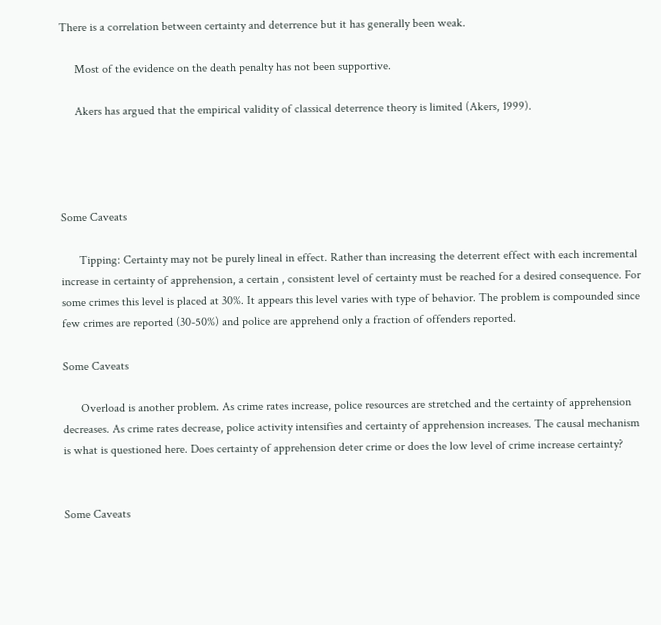There is a correlation between certainty and deterrence but it has generally been weak.

     Most of the evidence on the death penalty has not been supportive.

     Akers has argued that the empirical validity of classical deterrence theory is limited (Akers, 1999).




Some Caveats

      Tipping: Certainty may not be purely lineal in effect. Rather than increasing the deterrent effect with each incremental increase in certainty of apprehension, a certain , consistent level of certainty must be reached for a desired consequence. For some crimes this level is placed at 30%. It appears this level varies with type of behavior. The problem is compounded since few crimes are reported (30-50%) and police are apprehend only a fraction of offenders reported.

Some Caveats

      Overload is another problem. As crime rates increase, police resources are stretched and the certainty of apprehension decreases. As crime rates decrease, police activity intensifies and certainty of apprehension increases. The causal mechanism is what is questioned here. Does certainty of apprehension deter crime or does the low level of crime increase certainty?


Some Caveats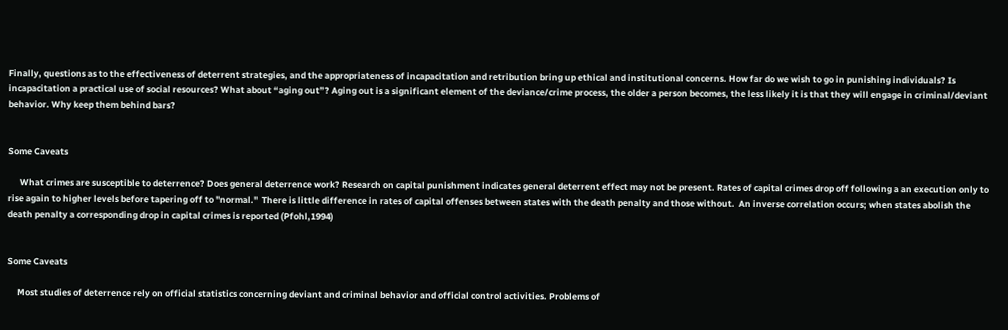Finally, questions as to the effectiveness of deterrent strategies, and the appropriateness of incapacitation and retribution bring up ethical and institutional concerns. How far do we wish to go in punishing individuals? Is incapacitation a practical use of social resources? What about “aging out”? Aging out is a significant element of the deviance/crime process, the older a person becomes, the less likely it is that they will engage in criminal/deviant behavior. Why keep them behind bars?


Some Caveats

      What crimes are susceptible to deterrence? Does general deterrence work? Research on capital punishment indicates general deterrent effect may not be present. Rates of capital crimes drop off following a an execution only to rise again to higher levels before tapering off to "normal."  There is little difference in rates of capital offenses between states with the death penalty and those without.  An inverse correlation occurs; when states abolish the death penalty a corresponding drop in capital crimes is reported (Pfohl,1994)


Some Caveats

     Most studies of deterrence rely on official statistics concerning deviant and criminal behavior and official control activities. Problems of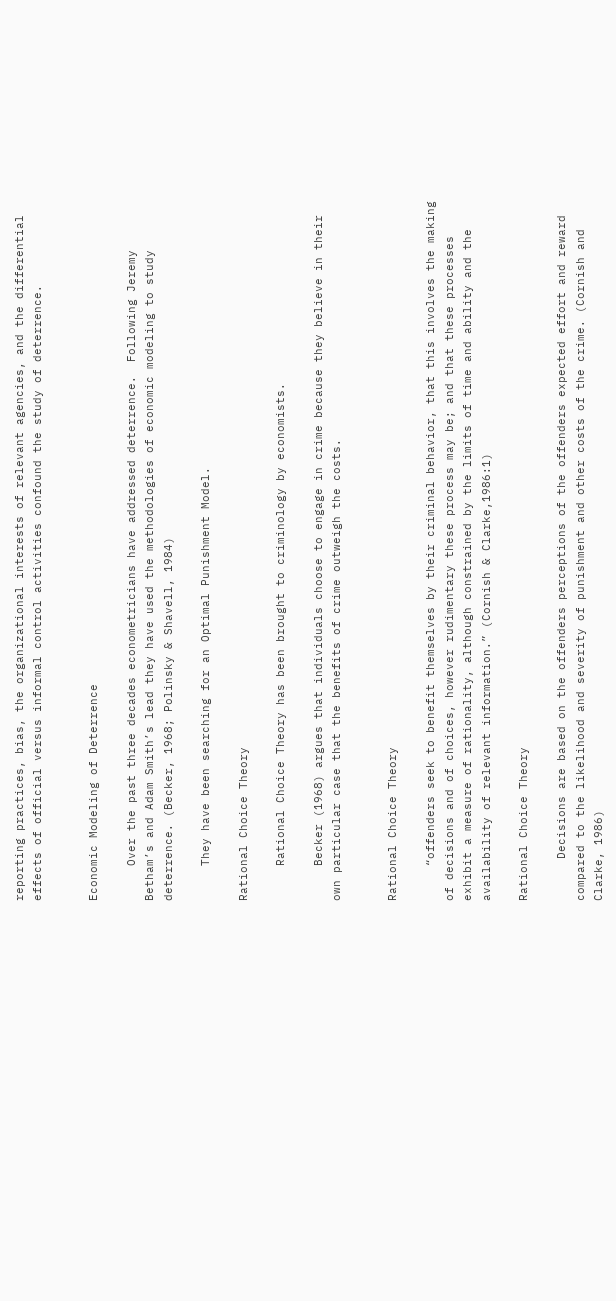reporting practices, bias, the organizational interests of relevant agencies, and the differential effects of official versus informal control activities confound the study of deterrence.


Economic Modeling of Deterrence

     Over the past three decades econometricians have addressed deterrence.  Following Jeremy Betham’s and Adam Smith’s lead they have used the methodologies of economic modeling to study deterrence. (Becker, 1968; Polinsky & Shavell, 1984)

     They have been searching for an Optimal Punishment Model.

Rational Choice Theory

     Rational Choice Theory has been brought to criminology by economists.

     Becker (1968) argues that individuals choose to engage in crime because they believe in their own particular case that the benefits of crime outweigh the costs.


Rational Choice Theory

     “offenders seek to benefit themselves by their criminal behavior, that this involves the making of decisions and of choices, however rudimentary these process may be; and that these processes exhibit a measure of rationality, although constrained by the limits of time and ability and the availability of relevant information.” (Cornish & Clarke,1986:1)

Rational Choice Theory

      Decisions are based on the offenders perceptions of the offenders expected effort and reward compared to the likelihood and severity of punishment and other costs of the crime. (Cornish and Clarke, 1986)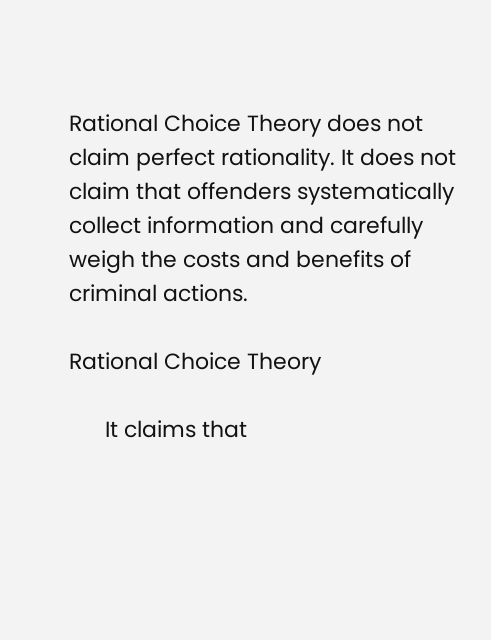Rational Choice Theory does not claim perfect rationality. It does not claim that offenders systematically collect information and carefully weigh the costs and benefits of criminal actions.

Rational Choice Theory

      It claims that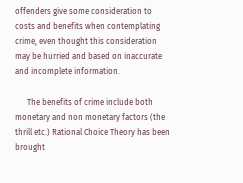offenders give some consideration to costs and benefits when contemplating crime, even thought this consideration may be hurried and based on inaccurate and incomplete information.

      The benefits of crime include both monetary and non monetary factors (the thrill etc.) Rational Choice Theory has been brought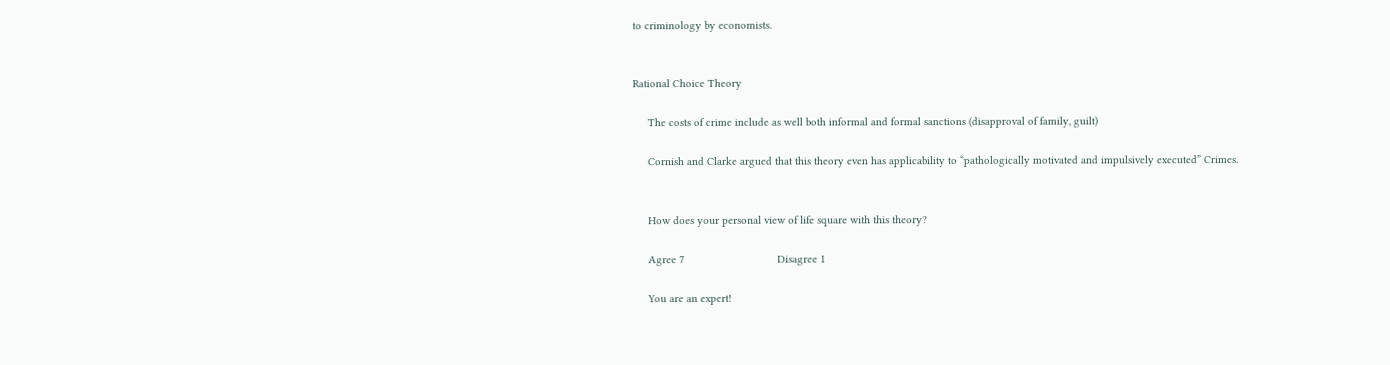to criminology by economists.


Rational Choice Theory

     The costs of crime include as well both informal and formal sanctions (disapproval of family, guilt)

     Cornish and Clarke argued that this theory even has applicability to “pathologically motivated and impulsively executed” Crimes.


     How does your personal view of life square with this theory?

     Agree 7                               Disagree 1

     You are an expert!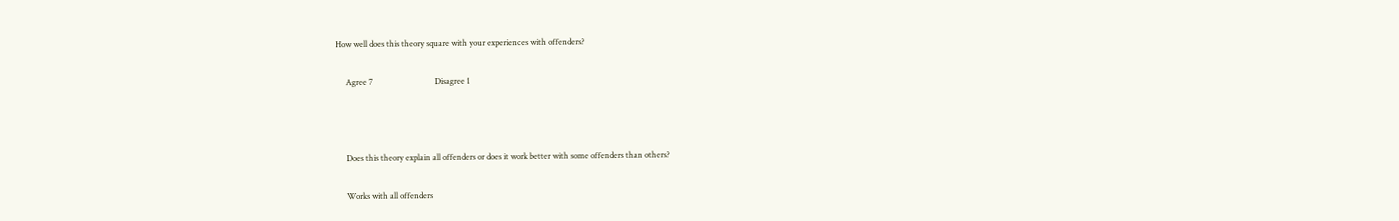How well does this theory square with your experiences with offenders?

     Agree 7                               Disagree 1



     Does this theory explain all offenders or does it work better with some offenders than others?

     Works with all offenders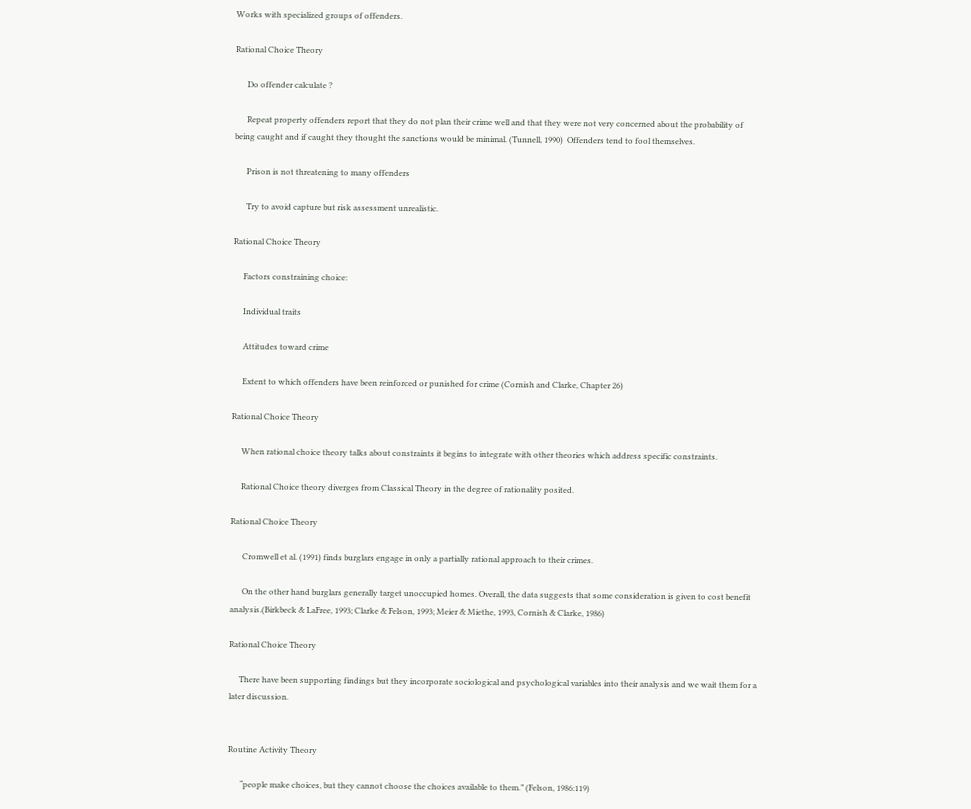Works with specialized groups of offenders.

Rational Choice Theory

      Do offender calculate ?

      Repeat property offenders report that they do not plan their crime well and that they were not very concerned about the probability of being caught and if caught they thought the sanctions would be minimal. (Tunnell, 1990)  Offenders tend to fool themselves.

      Prison is not threatening to many offenders

      Try to avoid capture but risk assessment unrealistic.

Rational Choice Theory

     Factors constraining choice:

     Individual traits

     Attitudes toward crime

     Extent to which offenders have been reinforced or punished for crime (Cornish and Clarke, Chapter 26)

Rational Choice Theory

     When rational choice theory talks about constraints it begins to integrate with other theories which address specific constraints.

     Rational Choice theory diverges from Classical Theory in the degree of rationality posited.

Rational Choice Theory

      Cromwell et al. (1991) finds burglars engage in only a partially rational approach to their crimes.

      On the other hand burglars generally target unoccupied homes. Overall, the data suggests that some consideration is given to cost benefit analysis.(Birkbeck & LaFree, 1993; Clarke & Felson, 1993; Meier & Miethe, 1993, Cornish & Clarke, 1986)

Rational Choice Theory

     There have been supporting findings but they incorporate sociological and psychological variables into their analysis and we wait them for a later discussion.


Routine Activity Theory

      “people make choices, but they cannot choose the choices available to them.” (Felson, 1986:119)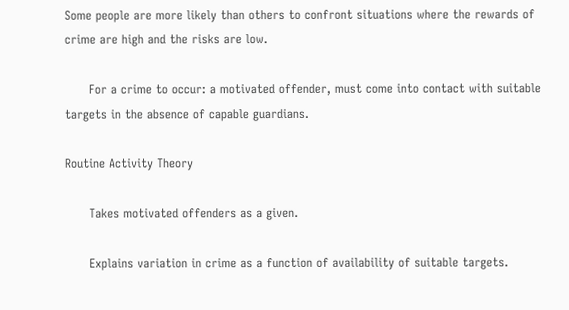Some people are more likely than others to confront situations where the rewards of crime are high and the risks are low.

      For a crime to occur: a motivated offender, must come into contact with suitable targets in the absence of capable guardians.

Routine Activity Theory

      Takes motivated offenders as a given.

      Explains variation in crime as a function of availability of suitable targets.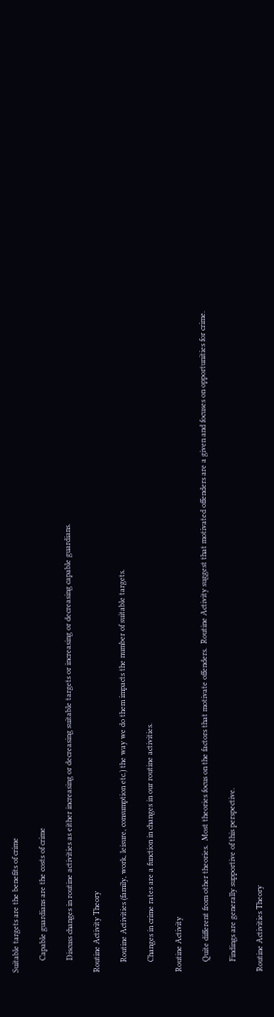Suitable targets are the benefits of crime

      Capable guardians are the costs of crime

      Discuss changes in routine activities as either increasing or decreasing suitable targets or increasing or decreasing capable guardians.

Routine Activity Theory

     Routine Activities (family, work, leisure, consumption etc.) the way we do them impacts the number of suitable targets.

     Changes in crime rates are a function in changes in our routine activities.

Routine Activity

     Quite different from other theories.  Most theories focus on the factors that motivate offenders.  Routine Activity suggest that motivated offenders are a given and focuses on opportunities for crime.

     Findings are generally supportive of this perspective.

Routine Activities Theory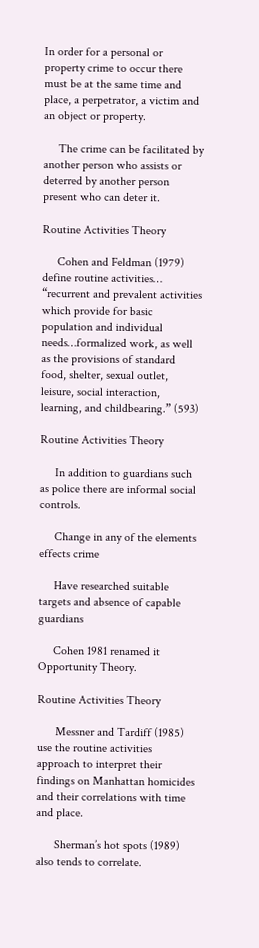In order for a personal or property crime to occur there must be at the same time and place, a perpetrator, a victim and an object or property.

     The crime can be facilitated by another person who assists or deterred by another person present who can deter it.

Routine Activities Theory

     Cohen and Feldman (1979) define routine activities… “recurrent and prevalent activities which provide for basic population and individual needs…formalized work, as well as the provisions of standard food, shelter, sexual outlet, leisure, social interaction, learning, and childbearing.” (593)

Routine Activities Theory

     In addition to guardians such as police there are informal social controls.

     Change in any of the elements effects crime

     Have researched suitable targets and absence of capable guardians

     Cohen 1981 renamed it Opportunity Theory.

Routine Activities Theory

      Messner and Tardiff (1985) use the routine activities approach to interpret their findings on Manhattan homicides and their correlations with time and place.

      Sherman’s hot spots (1989) also tends to correlate.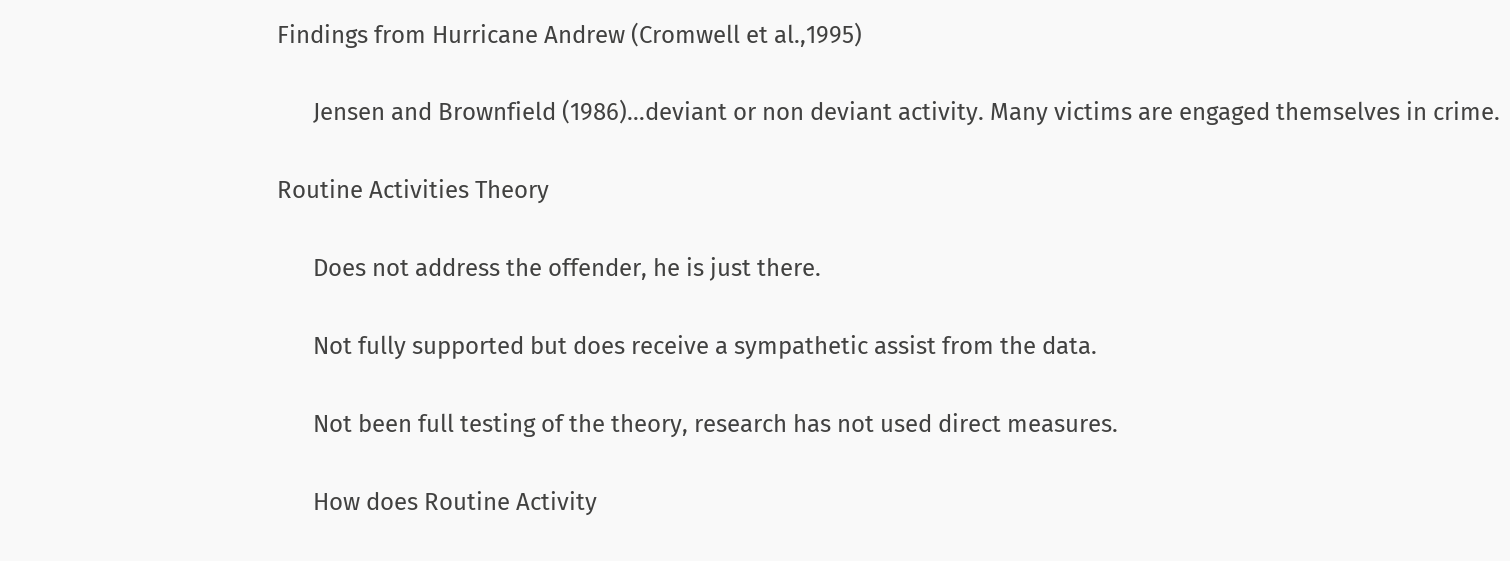Findings from Hurricane Andrew (Cromwell et al.,1995)

      Jensen and Brownfield (1986)…deviant or non deviant activity. Many victims are engaged themselves in crime.

Routine Activities Theory

      Does not address the offender, he is just there.

      Not fully supported but does receive a sympathetic assist from the data.

      Not been full testing of the theory, research has not used direct measures.

      How does Routine Activity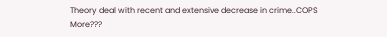Theory deal with recent and extensive decrease in crime..COPS More???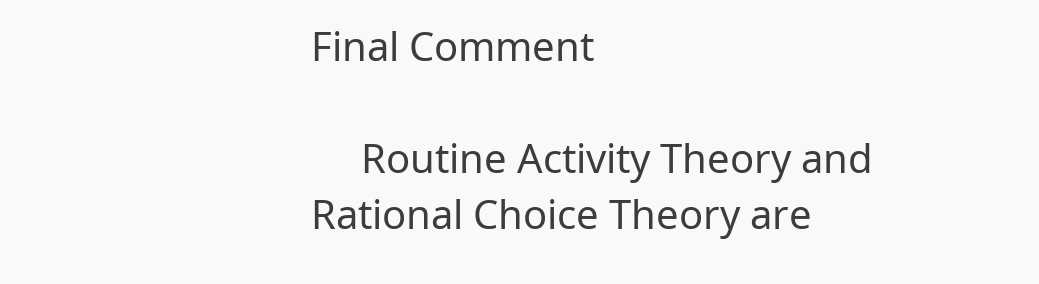Final Comment

     Routine Activity Theory and Rational Choice Theory are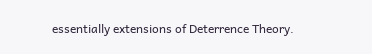essentially extensions of Deterrence Theory.